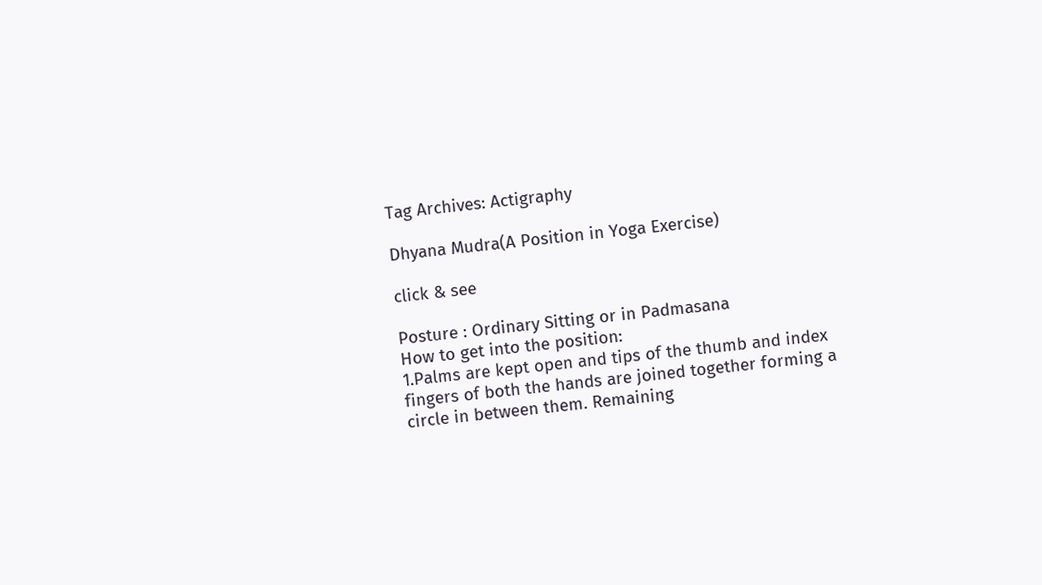Tag Archives: Actigraphy

Dhyana Mudra(A Position in Yoga Exercise)

click & see

Posture : Ordinary Sitting or in Padmasana
How to get into the position:
1.Palms are kept open and tips of the thumb and index fingers of both the hands are joined together forming a circle in between them. Remaining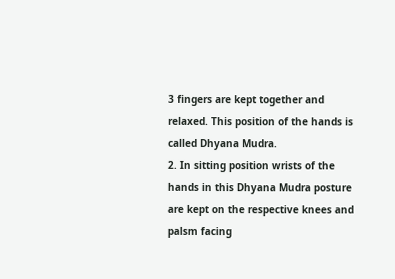3 fingers are kept together and relaxed. This position of the hands is called Dhyana Mudra.
2. In sitting position wrists of the hands in this Dhyana Mudra posture are kept on the respective knees and palsm facing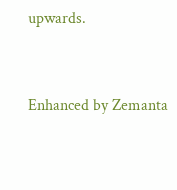upwards.


Enhanced by Zemanta